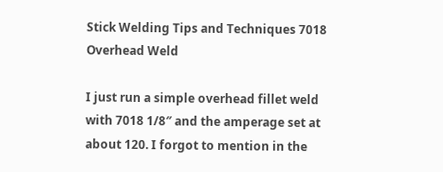Stick Welding Tips and Techniques 7018 Overhead Weld

I just run a simple overhead fillet weld with 7018 1/8″ and the amperage set at about 120. I forgot to mention in the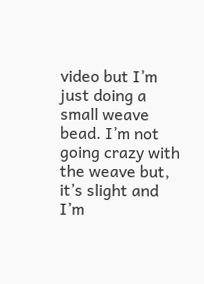video but I’m just doing a small weave bead. I’m not going crazy with the weave but, it’s slight and I’m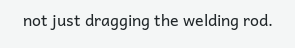not just dragging the welding rod.